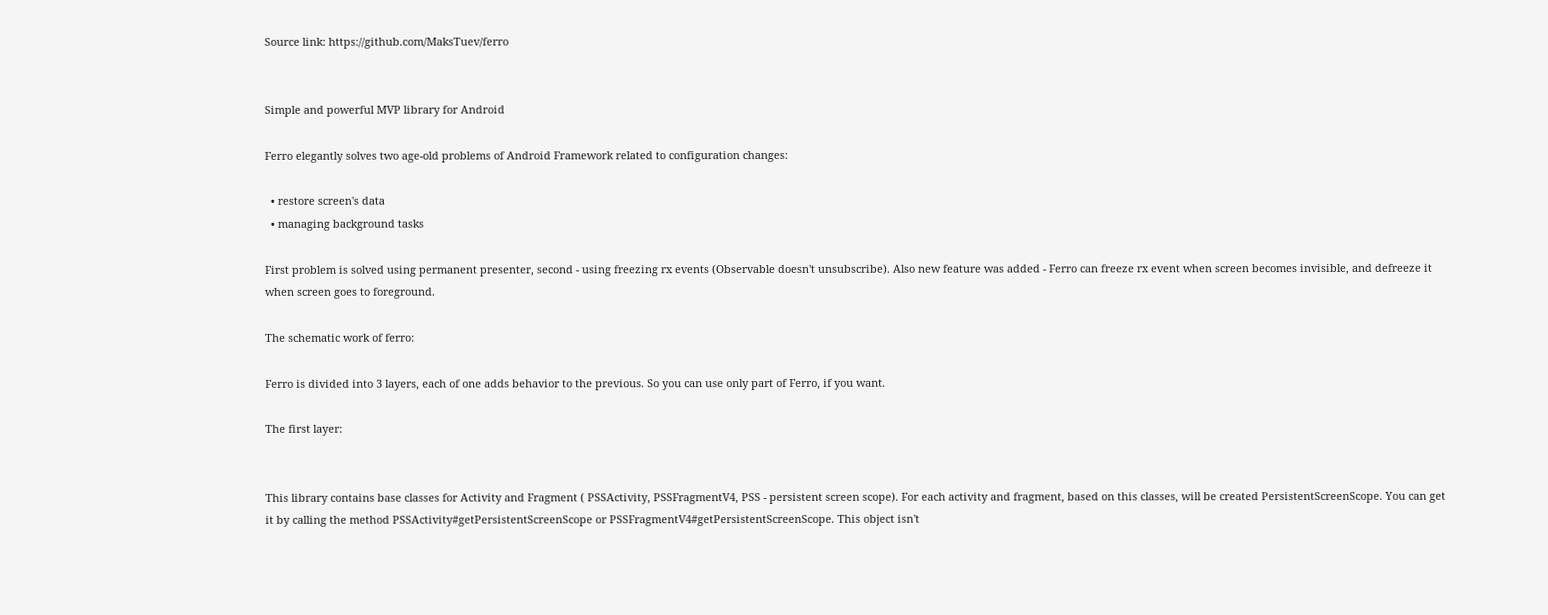Source link: https://github.com/MaksTuev/ferro


Simple and powerful MVP library for Android

Ferro elegantly solves two age-old problems of Android Framework related to configuration changes:

  • restore screen's data
  • managing background tasks

First problem is solved using permanent presenter, second - using freezing rx events (Observable doesn't unsubscribe). Also new feature was added - Ferro can freeze rx event when screen becomes invisible, and defreeze it when screen goes to foreground.

The schematic work of ferro:

Ferro is divided into 3 layers, each of one adds behavior to the previous. So you can use only part of Ferro, if you want.

The first layer:


This library contains base classes for Activity and Fragment ( PSSActivity, PSSFragmentV4, PSS - persistent screen scope). For each activity and fragment, based on this classes, will be created PersistentScreenScope. You can get it by calling the method PSSActivity#getPersistentScreenScope or PSSFragmentV4#getPersistentScreenScope. This object isn't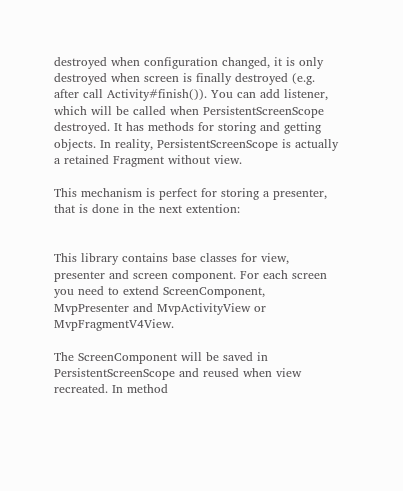destroyed when configuration changed, it is only destroyed when screen is finally destroyed (e.g. after call Activity#finish()). You can add listener, which will be called when PersistentScreenScope destroyed. It has methods for storing and getting objects. In reality, PersistentScreenScope is actually a retained Fragment without view.

This mechanism is perfect for storing a presenter, that is done in the next extention:


This library contains base classes for view, presenter and screen component. For each screen you need to extend ScreenComponent, MvpPresenter and MvpActivityView or MvpFragmentV4View.

The ScreenComponent will be saved in PersistentScreenScope and reused when view recreated. In method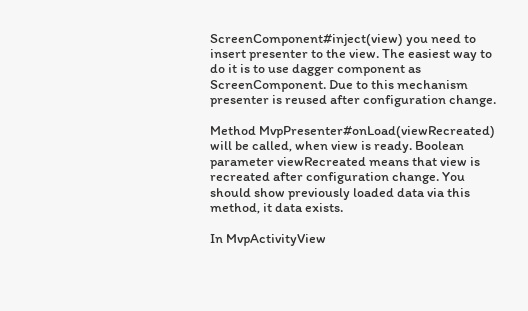ScreenComponent#inject(view) you need to insert presenter to the view. The easiest way to do it is to use dagger component as ScreenComponent. Due to this mechanism presenter is reused after configuration change.

Method MvpPresenter#onLoad(viewRecreated) will be called, when view is ready. Boolean parameter viewRecreated means that view is recreated after configuration change. You should show previously loaded data via this method, it data exists.

In MvpActivityView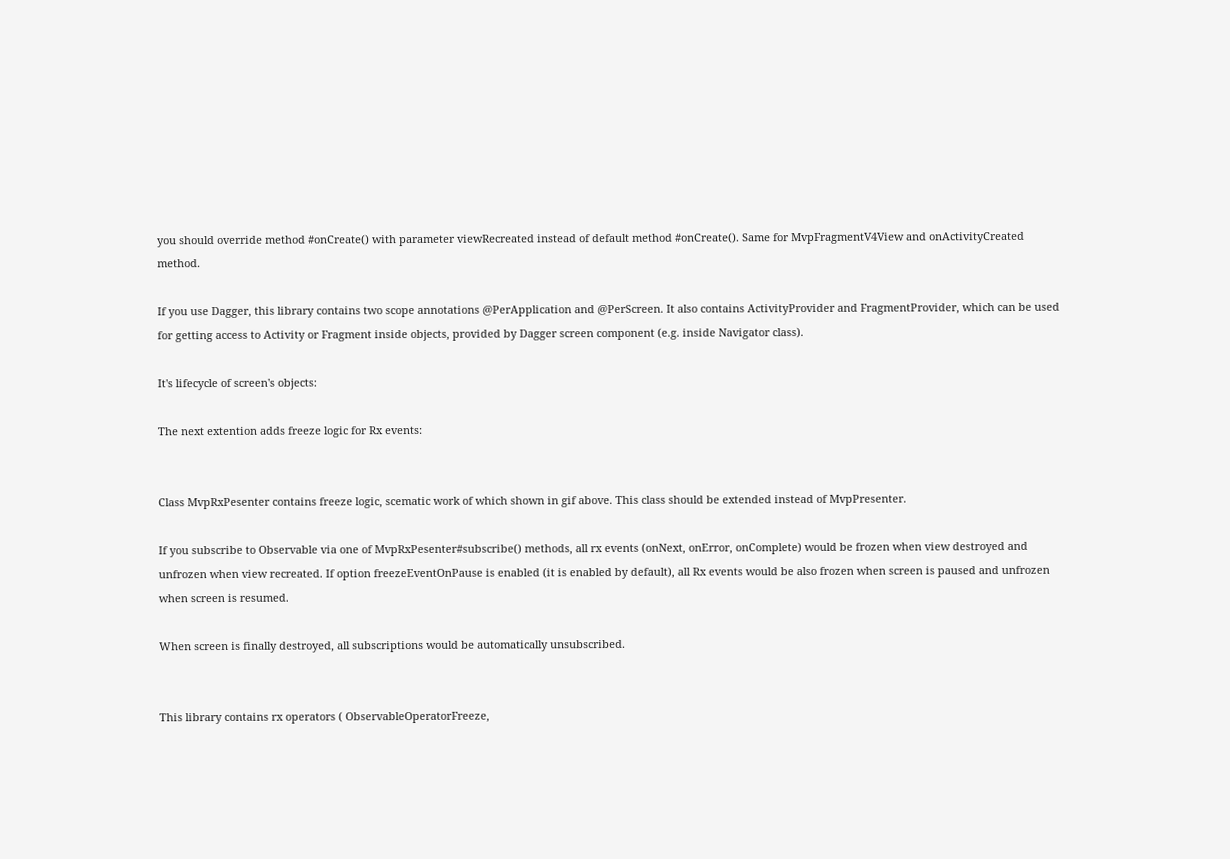you should override method #onCreate() with parameter viewRecreated instead of default method #onCreate(). Same for MvpFragmentV4View and onActivityCreated method.

If you use Dagger, this library contains two scope annotations @PerApplication and @PerScreen. It also contains ActivityProvider and FragmentProvider, which can be used for getting access to Activity or Fragment inside objects, provided by Dagger screen component (e.g. inside Navigator class).

It's lifecycle of screen's objects:

The next extention adds freeze logic for Rx events:


Class MvpRxPesenter contains freeze logic, scematic work of which shown in gif above. This class should be extended instead of MvpPresenter.

If you subscribe to Observable via one of MvpRxPesenter#subscribe() methods, all rx events (onNext, onError, onComplete) would be frozen when view destroyed and unfrozen when view recreated. If option freezeEventOnPause is enabled (it is enabled by default), all Rx events would be also frozen when screen is paused and unfrozen when screen is resumed.

When screen is finally destroyed, all subscriptions would be automatically unsubscribed.


This library contains rx operators ( ObservableOperatorFreeze,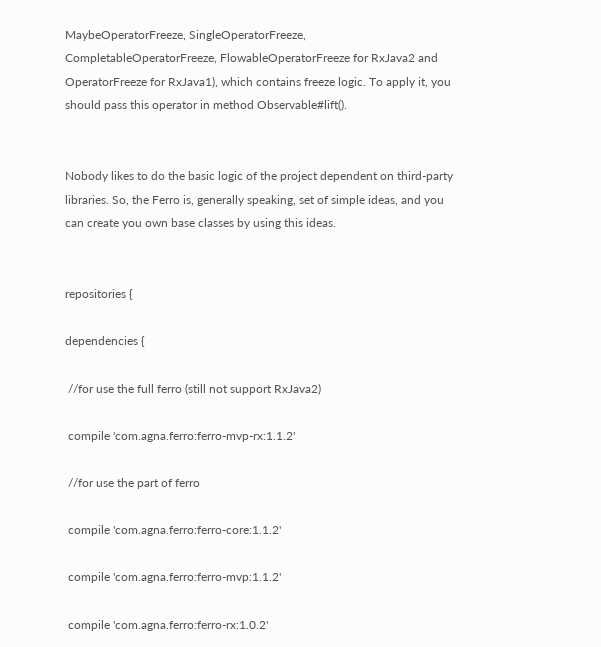MaybeOperatorFreeze, SingleOperatorFreeze, CompletableOperatorFreeze, FlowableOperatorFreeze for RxJava2 and OperatorFreeze for RxJava1), which contains freeze logic. To apply it, you should pass this operator in method Observable#lift().


Nobody likes to do the basic logic of the project dependent on third-party libraries. So, the Ferro is, generally speaking, set of simple ideas, and you can create you own base classes by using this ideas.


repositories {

dependencies {

 //for use the full ferro (still not support RxJava2)

 compile 'com.agna.ferro:ferro-mvp-rx:1.1.2'

 //for use the part of ferro

 compile 'com.agna.ferro:ferro-core:1.1.2'

 compile 'com.agna.ferro:ferro-mvp:1.1.2'

 compile 'com.agna.ferro:ferro-rx:1.0.2'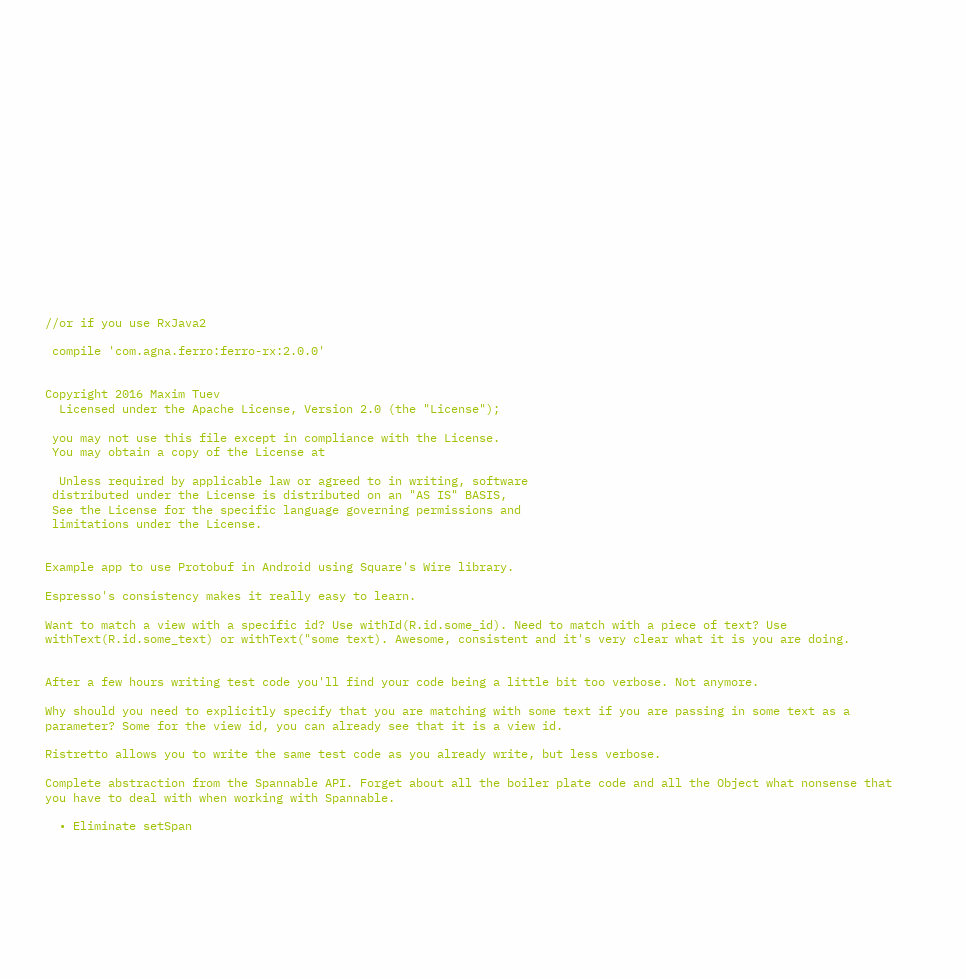//or if you use RxJava2

 compile 'com.agna.ferro:ferro-rx:2.0.0'


Copyright 2016 Maxim Tuev
  Licensed under the Apache License, Version 2.0 (the "License");

 you may not use this file except in compliance with the License.
 You may obtain a copy of the License at

  Unless required by applicable law or agreed to in writing, software
 distributed under the License is distributed on an "AS IS" BASIS,
 See the License for the specific language governing permissions and
 limitations under the License.


Example app to use Protobuf in Android using Square's Wire library.

Espresso's consistency makes it really easy to learn.

Want to match a view with a specific id? Use withId(R.id.some_id). Need to match with a piece of text? Use withText(R.id.some_text) or withText("some text). Awesome, consistent and it's very clear what it is you are doing.


After a few hours writing test code you'll find your code being a little bit too verbose. Not anymore.

Why should you need to explicitly specify that you are matching with some text if you are passing in some text as a parameter? Some for the view id, you can already see that it is a view id.

Ristretto allows you to write the same test code as you already write, but less verbose.

Complete abstraction from the Spannable API. Forget about all the boiler plate code and all the Object what nonsense that you have to deal with when working with Spannable.

  • Eliminate setSpan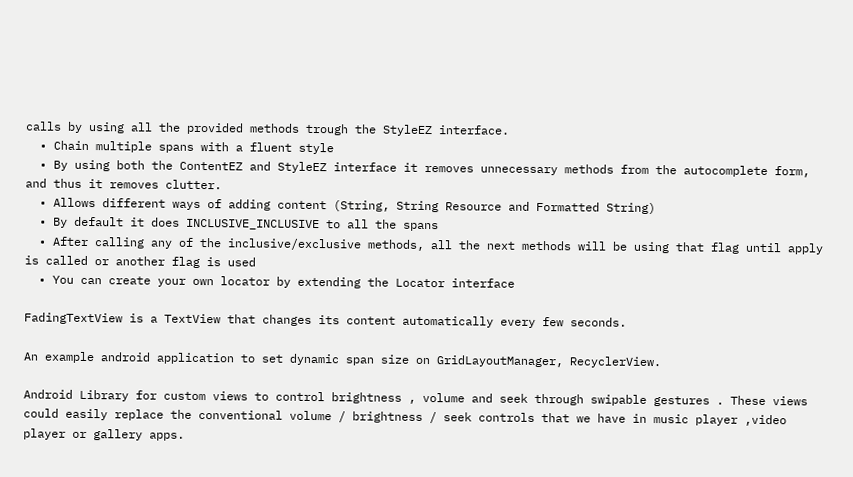calls by using all the provided methods trough the StyleEZ interface.
  • Chain multiple spans with a fluent style
  • By using both the ContentEZ and StyleEZ interface it removes unnecessary methods from the autocomplete form, and thus it removes clutter.
  • Allows different ways of adding content (String, String Resource and Formatted String)
  • By default it does INCLUSIVE_INCLUSIVE to all the spans
  • After calling any of the inclusive/exclusive methods, all the next methods will be using that flag until apply is called or another flag is used
  • You can create your own locator by extending the Locator interface

FadingTextView is a TextView that changes its content automatically every few seconds.

An example android application to set dynamic span size on GridLayoutManager, RecyclerView.

Android Library for custom views to control brightness , volume and seek through swipable gestures . These views could easily replace the conventional volume / brightness / seek controls that we have in music player ,video player or gallery apps.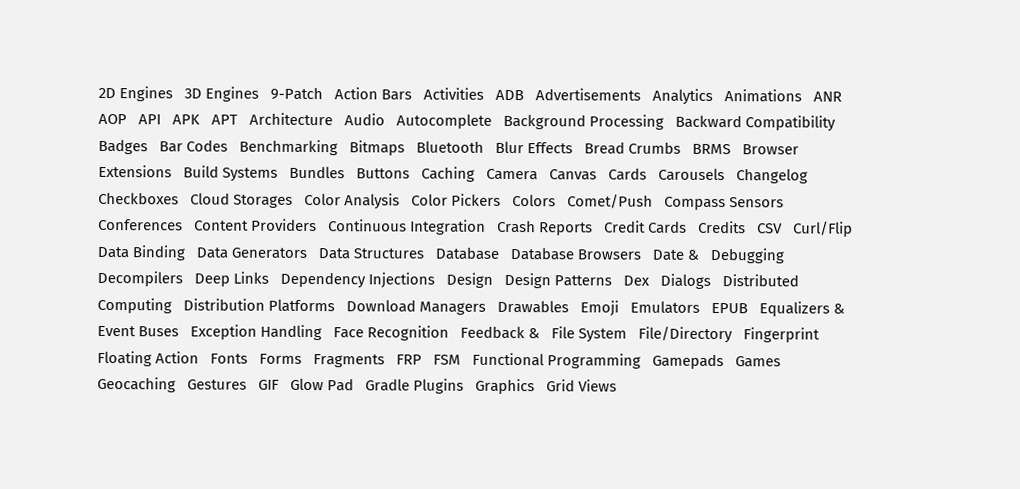2D Engines   3D Engines   9-Patch   Action Bars   Activities   ADB   Advertisements   Analytics   Animations   ANR   AOP   API   APK   APT   Architecture   Audio   Autocomplete   Background Processing   Backward Compatibility   Badges   Bar Codes   Benchmarking   Bitmaps   Bluetooth   Blur Effects   Bread Crumbs   BRMS   Browser Extensions   Build Systems   Bundles   Buttons   Caching   Camera   Canvas   Cards   Carousels   Changelog   Checkboxes   Cloud Storages   Color Analysis   Color Pickers   Colors   Comet/Push   Compass Sensors   Conferences   Content Providers   Continuous Integration   Crash Reports   Credit Cards   Credits   CSV   Curl/Flip   Data Binding   Data Generators   Data Structures   Database   Database Browsers   Date &   Debugging   Decompilers   Deep Links   Dependency Injections   Design   Design Patterns   Dex   Dialogs   Distributed Computing   Distribution Platforms   Download Managers   Drawables   Emoji   Emulators   EPUB   Equalizers &   Event Buses   Exception Handling   Face Recognition   Feedback &   File System   File/Directory   Fingerprint   Floating Action   Fonts   Forms   Fragments   FRP   FSM   Functional Programming   Gamepads   Games   Geocaching   Gestures   GIF   Glow Pad   Gradle Plugins   Graphics   Grid Views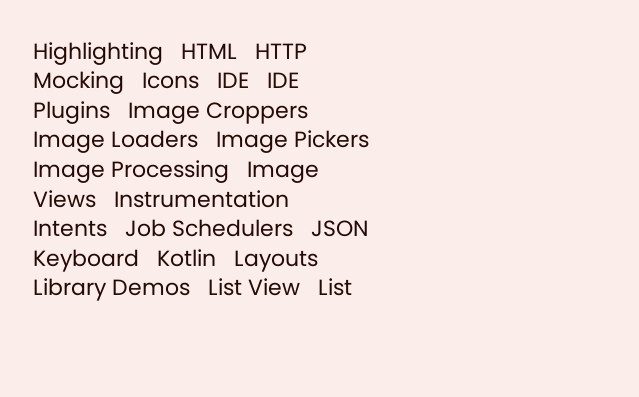Highlighting   HTML   HTTP Mocking   Icons   IDE   IDE Plugins   Image Croppers   Image Loaders   Image Pickers   Image Processing   Image Views   Instrumentation   Intents   Job Schedulers   JSON   Keyboard   Kotlin   Layouts   Library Demos   List View   List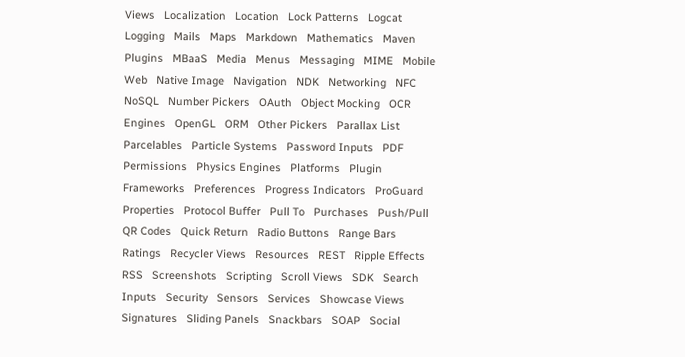Views   Localization   Location   Lock Patterns   Logcat   Logging   Mails   Maps   Markdown   Mathematics   Maven Plugins   MBaaS   Media   Menus   Messaging   MIME   Mobile Web   Native Image   Navigation   NDK   Networking   NFC   NoSQL   Number Pickers   OAuth   Object Mocking   OCR Engines   OpenGL   ORM   Other Pickers   Parallax List   Parcelables   Particle Systems   Password Inputs   PDF   Permissions   Physics Engines   Platforms   Plugin Frameworks   Preferences   Progress Indicators   ProGuard   Properties   Protocol Buffer   Pull To   Purchases   Push/Pull   QR Codes   Quick Return   Radio Buttons   Range Bars   Ratings   Recycler Views   Resources   REST   Ripple Effects   RSS   Screenshots   Scripting   Scroll Views   SDK   Search Inputs   Security   Sensors   Services   Showcase Views   Signatures   Sliding Panels   Snackbars   SOAP   Social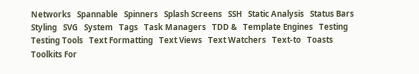Networks   Spannable   Spinners   Splash Screens   SSH   Static Analysis   Status Bars   Styling   SVG   System   Tags   Task Managers   TDD &   Template Engines   Testing   Testing Tools   Text Formatting   Text Views   Text Watchers   Text-to   Toasts   Toolkits For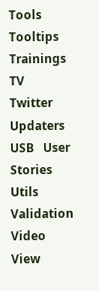Tools   Tooltips   Trainings   TV   Twitter   Updaters   USB   User Stories   Utils   Validation   Video   View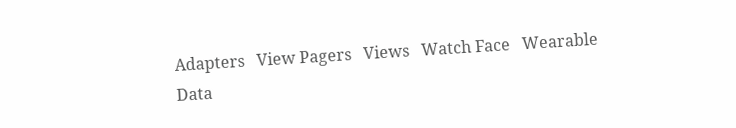Adapters   View Pagers   Views   Watch Face   Wearable Data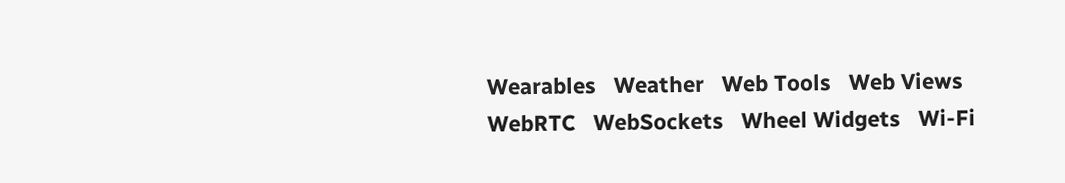Wearables   Weather   Web Tools   Web Views   WebRTC   WebSockets   Wheel Widgets   Wi-Fi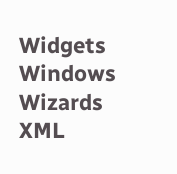Widgets   Windows   Wizards   XML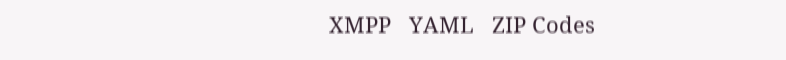XMPP   YAML   ZIP Codes